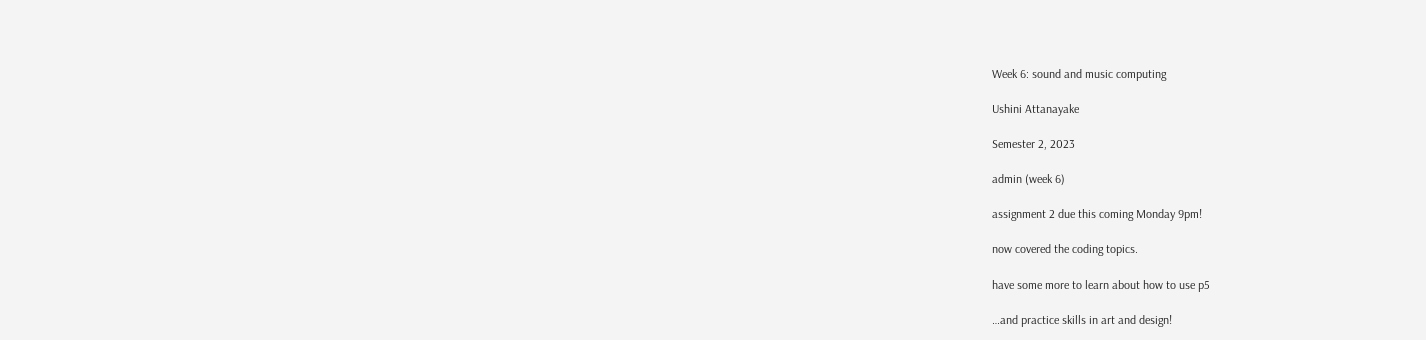Week 6: sound and music computing

Ushini Attanayake

Semester 2, 2023

admin (week 6)

assignment 2 due this coming Monday 9pm!

now covered the coding topics.

have some more to learn about how to use p5

…and practice skills in art and design!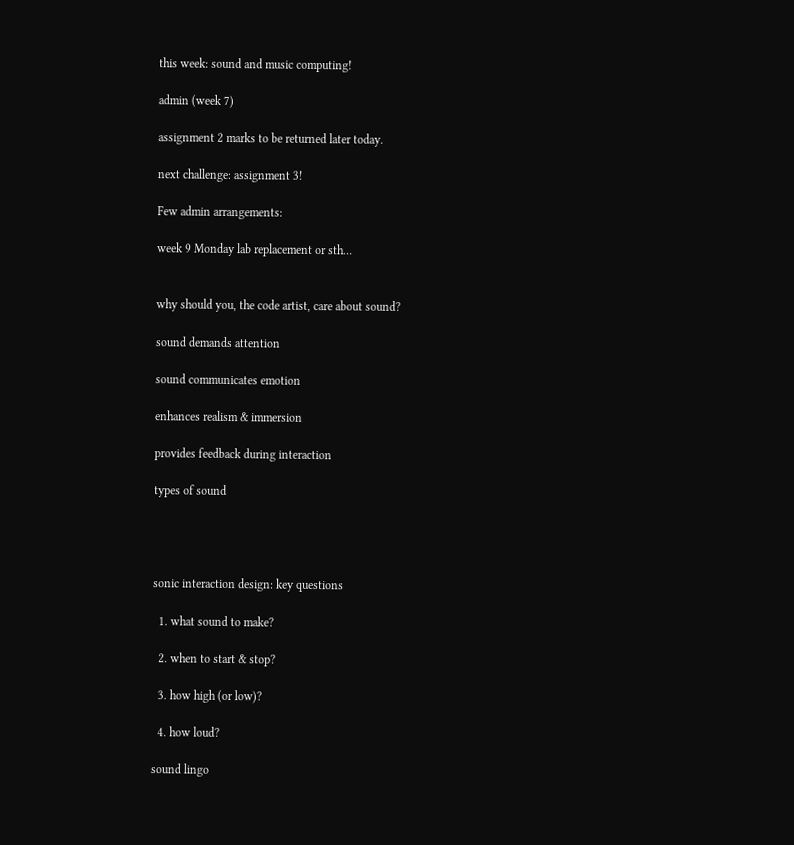this week: sound and music computing!

admin (week 7)

assignment 2 marks to be returned later today.

next challenge: assignment 3!

Few admin arrangements:

week 9 Monday lab replacement or sth…


why should you, the code artist, care about sound?

sound demands attention

sound communicates emotion

enhances realism & immersion

provides feedback during interaction

types of sound




sonic interaction design: key questions

  1. what sound to make?

  2. when to start & stop?

  3. how high (or low)?

  4. how loud?

sound lingo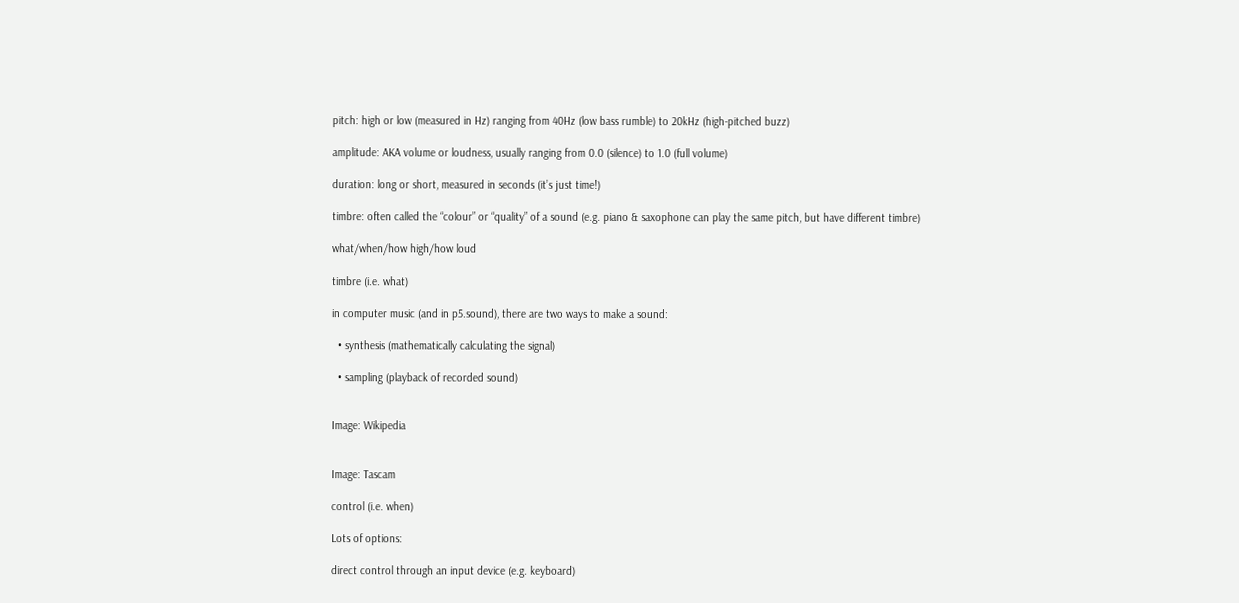pitch: high or low (measured in Hz) ranging from 40Hz (low bass rumble) to 20kHz (high-pitched buzz)

amplitude: AKA volume or loudness, usually ranging from 0.0 (silence) to 1.0 (full volume)

duration: long or short, measured in seconds (it’s just time!)

timbre: often called the “colour” or “quality” of a sound (e.g. piano & saxophone can play the same pitch, but have different timbre)

what/when/how high/how loud

timbre (i.e. what)

in computer music (and in p5.sound), there are two ways to make a sound:

  • synthesis (mathematically calculating the signal)

  • sampling (playback of recorded sound)


Image: Wikipedia


Image: Tascam

control (i.e. when)

Lots of options:

direct control through an input device (e.g. keyboard)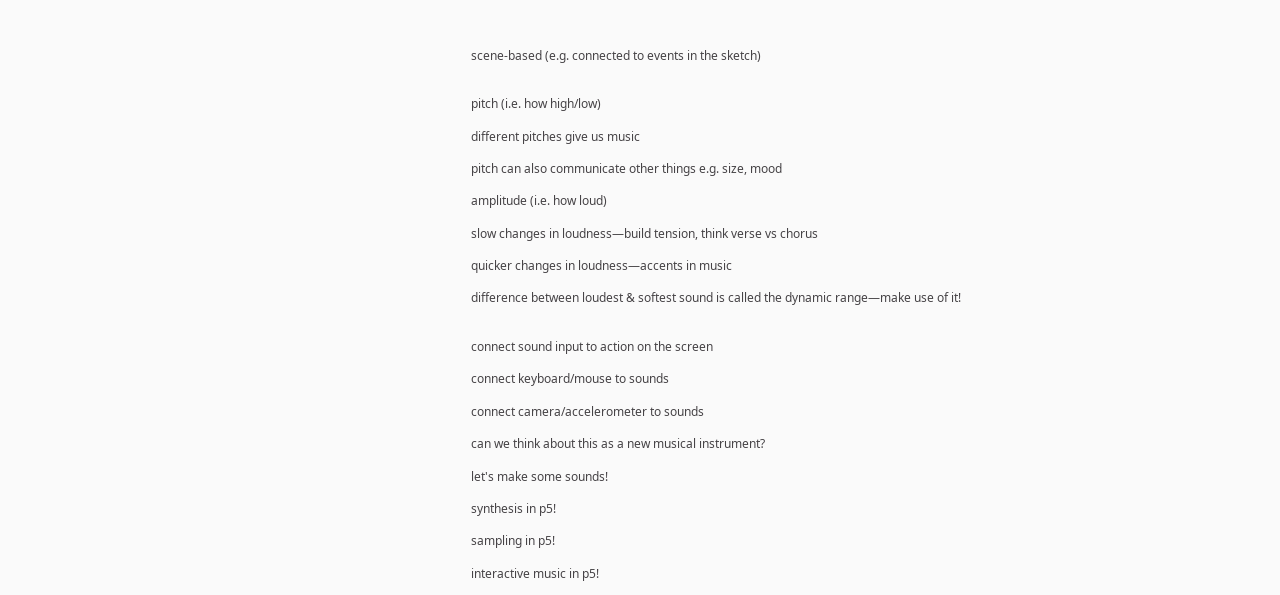scene-based (e.g. connected to events in the sketch)


pitch (i.e. how high/low)

different pitches give us music

pitch can also communicate other things e.g. size, mood

amplitude (i.e. how loud)

slow changes in loudness—build tension, think verse vs chorus

quicker changes in loudness—accents in music

difference between loudest & softest sound is called the dynamic range—make use of it!


connect sound input to action on the screen

connect keyboard/mouse to sounds

connect camera/accelerometer to sounds

can we think about this as a new musical instrument?

let's make some sounds!

synthesis in p5!

sampling in p5!

interactive music in p5!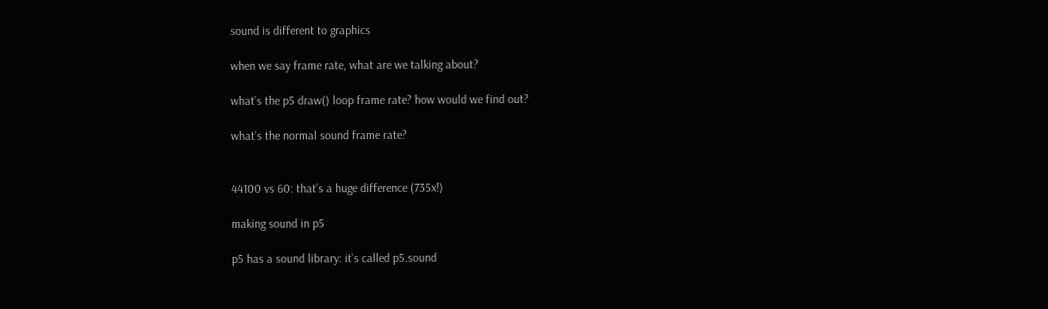sound is different to graphics

when we say frame rate, what are we talking about?

what’s the p5 draw() loop frame rate? how would we find out?

what’s the normal sound frame rate?


44100 vs 60: that’s a huge difference (735x!)

making sound in p5

p5 has a sound library: it’s called p5.sound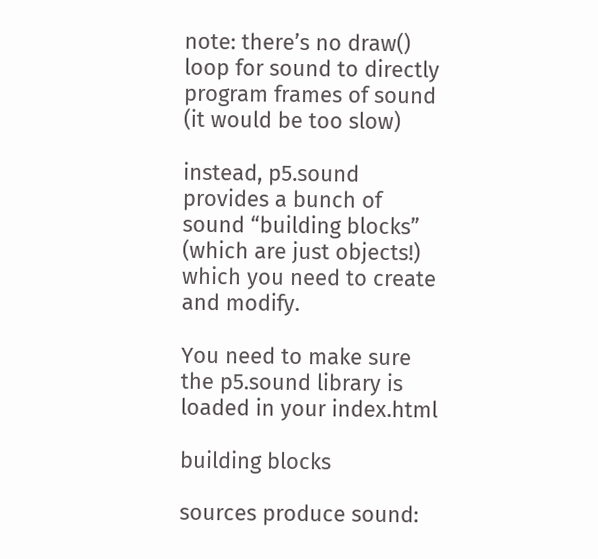note: there’s no draw() loop for sound to directly program frames of sound (it would be too slow)

instead, p5.sound provides a bunch of sound “building blocks” (which are just objects!) which you need to create and modify.

You need to make sure the p5.sound library is loaded in your index.html

building blocks

sources produce sound: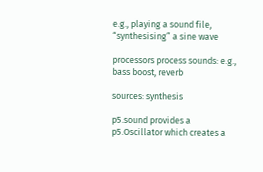e.g., playing a sound file, “synthesising” a sine wave

processors process sounds: e.g., bass boost, reverb

sources: synthesis

p5.sound provides a p5.Oscillator which creates a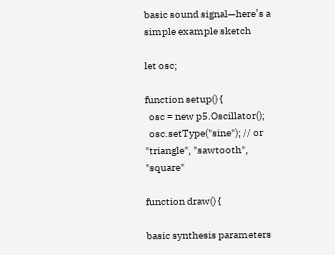basic sound signal—here’s a simple example sketch

let osc;

function setup() {
  osc = new p5.Oscillator();
  osc.setType("sine"); // or "triangle", "sawtooth", "square"

function draw() {

basic synthesis parameters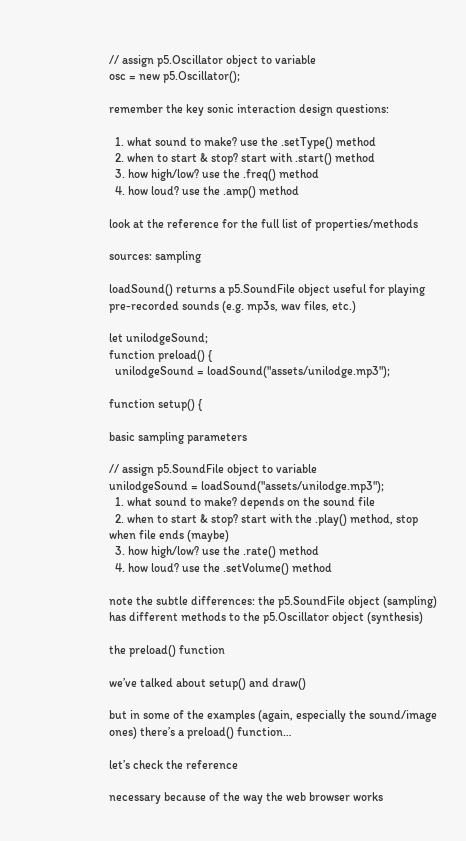// assign p5.Oscillator object to variable
osc = new p5.Oscillator();

remember the key sonic interaction design questions:

  1. what sound to make? use the .setType() method
  2. when to start & stop? start with .start() method
  3. how high/low? use the .freq() method
  4. how loud? use the .amp() method

look at the reference for the full list of properties/methods

sources: sampling

loadSound() returns a p5.SoundFile object useful for playing pre-recorded sounds (e.g. mp3s, wav files, etc.)

let unilodgeSound;
function preload() {
  unilodgeSound = loadSound("assets/unilodge.mp3");

function setup() {

basic sampling parameters

// assign p5.SoundFile object to variable
unilodgeSound = loadSound("assets/unilodge.mp3");
  1. what sound to make? depends on the sound file
  2. when to start & stop? start with the .play() method, stop when file ends (maybe)
  3. how high/low? use the .rate() method
  4. how loud? use the .setVolume() method

note the subtle differences: the p5.SoundFile object (sampling) has different methods to the p5.Oscillator object (synthesis)

the preload() function

we’ve talked about setup() and draw()

but in some of the examples (again, especially the sound/image ones) there’s a preload() function…

let’s check the reference

necessary because of the way the web browser works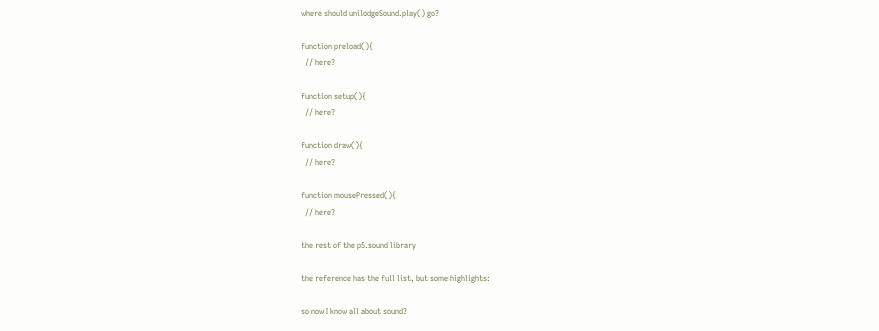where should unilodgeSound.play() go?

function preload(){
  // here?

function setup(){
  // here?

function draw(){
  // here?

function mousePressed(){
  // here?

the rest of the p5.sound library

the reference has the full list, but some highlights:

so now I know all about sound?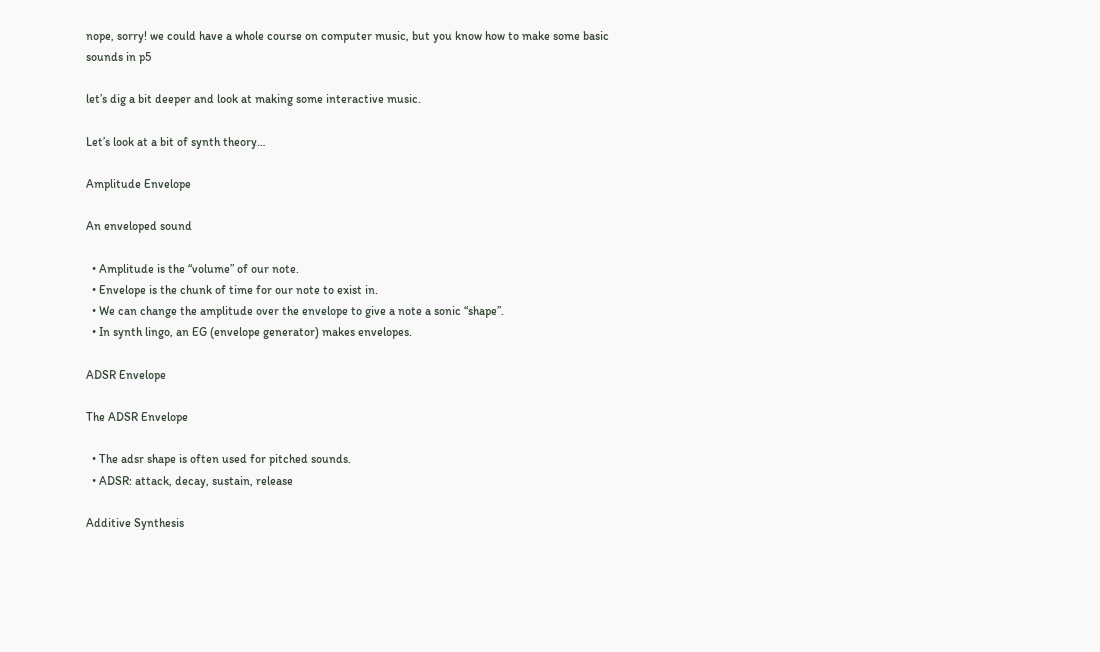nope, sorry! we could have a whole course on computer music, but you know how to make some basic sounds in p5

let’s dig a bit deeper and look at making some interactive music.

Let’s look at a bit of synth theory…

Amplitude Envelope

An enveloped sound

  • Amplitude is the “volume” of our note.
  • Envelope is the chunk of time for our note to exist in.
  • We can change the amplitude over the envelope to give a note a sonic “shape”.
  • In synth lingo, an EG (envelope generator) makes envelopes.

ADSR Envelope

The ADSR Envelope

  • The adsr shape is often used for pitched sounds.
  • ADSR: attack, decay, sustain, release

Additive Synthesis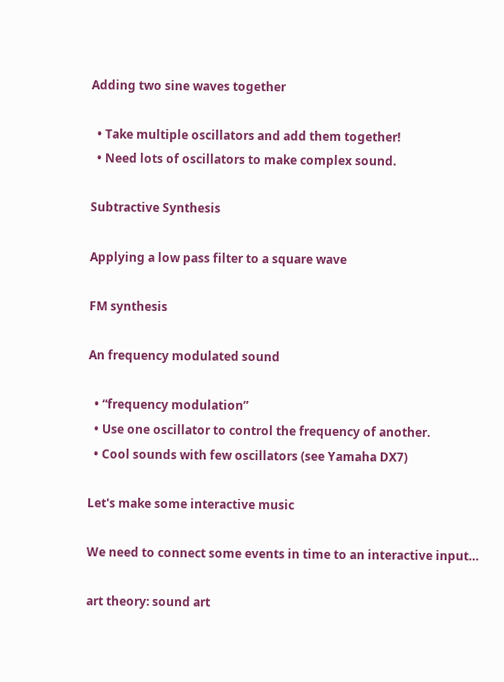Adding two sine waves together

  • Take multiple oscillators and add them together!
  • Need lots of oscillators to make complex sound.

Subtractive Synthesis

Applying a low pass filter to a square wave

FM synthesis

An frequency modulated sound

  • “frequency modulation”
  • Use one oscillator to control the frequency of another.
  • Cool sounds with few oscillators (see Yamaha DX7)

Let's make some interactive music

We need to connect some events in time to an interactive input…

art theory: sound art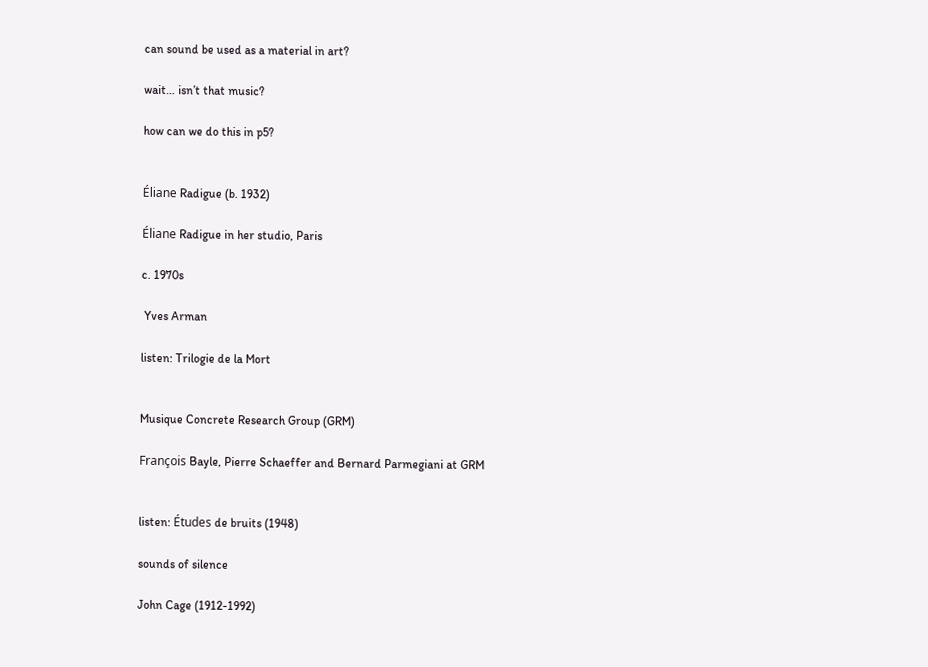can sound be used as a material in art?

wait… isn’t that music?

how can we do this in p5?


Éliane Radigue (b. 1932)

Éliane Radigue in her studio, Paris

c. 1970s

 Yves Arman

listen: Trilogie de la Mort


Musique Concrete Research Group (GRM)

François Bayle, Pierre Schaeffer and Bernard Parmegiani at GRM


listen: Études de bruits (1948)

sounds of silence

John Cage (1912-1992)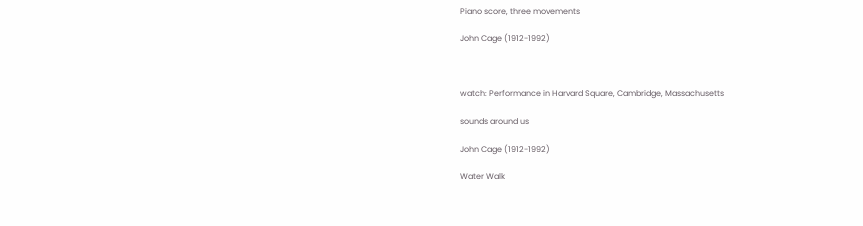Piano score, three movements

John Cage (1912-1992)



watch: Performance in Harvard Square, Cambridge, Massachusetts

sounds around us

John Cage (1912-1992)

Water Walk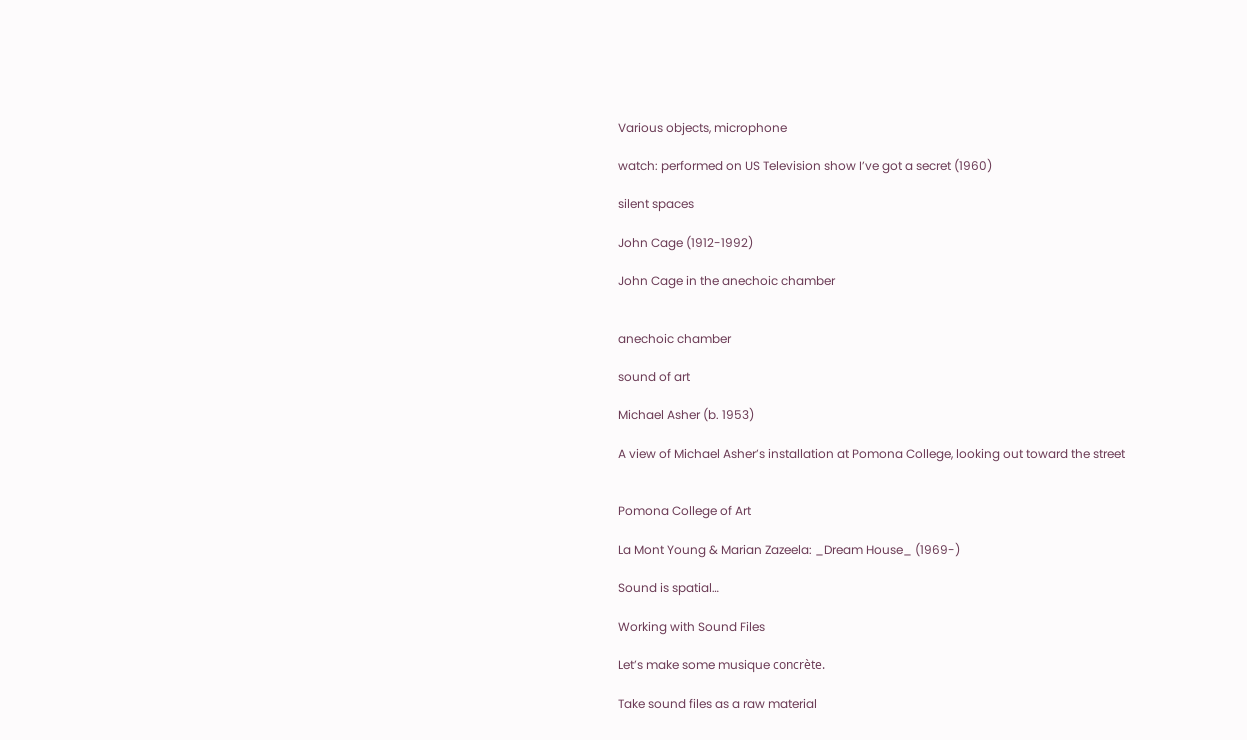Various objects, microphone

watch: performed on US Television show I’ve got a secret (1960)

silent spaces

John Cage (1912-1992)

John Cage in the anechoic chamber


anechoic chamber

sound of art

Michael Asher (b. 1953)

A view of Michael Asher’s installation at Pomona College, looking out toward the street


Pomona College of Art

La Mont Young & Marian Zazeela: _Dream House_ (1969-)

Sound is spatial…

Working with Sound Files

Let’s make some musique concrète.

Take sound files as a raw material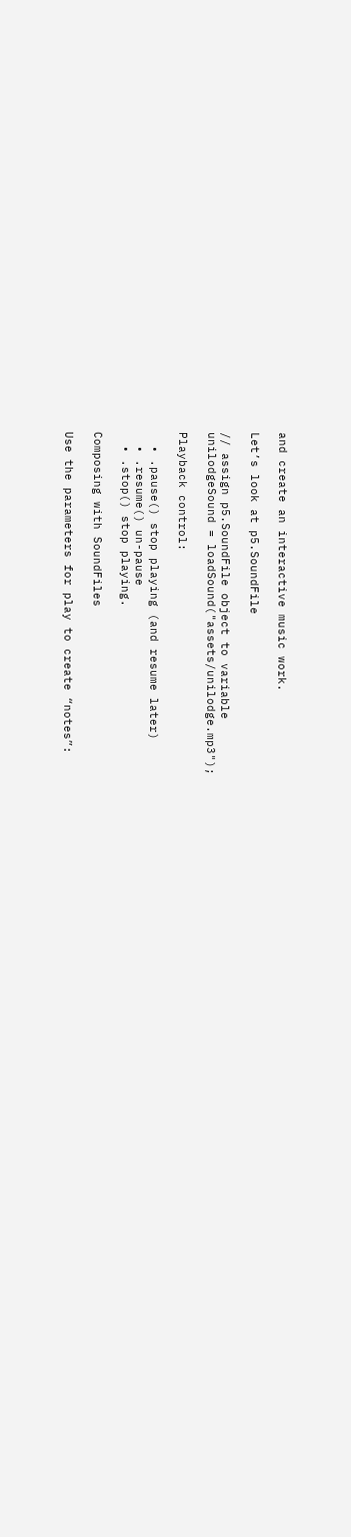and create an interactive music work.

Let’s look at p5.SoundFile

// assign p5.SoundFile object to variable
unilodgeSound = loadSound("assets/unilodge.mp3");

Playback control:

  • .pause() stop playing (and resume later)
  • .resume() un-pause
  • .stop() stop playing.

Composing with SoundFiles

Use the parameters for play to create “notes”: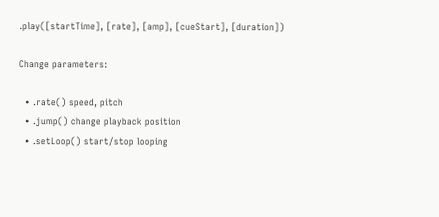.play([startTime], [rate], [amp], [cueStart], [duration])

Change parameters:

  • .rate() speed, pitch
  • .jump() change playback position
  • .setLoop() start/stop looping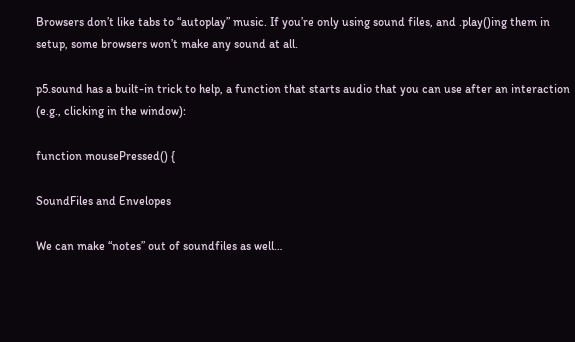Browsers don’t like tabs to “autoplay” music. If you’re only using sound files, and .play()ing them in setup, some browsers won’t make any sound at all.

p5.sound has a built-in trick to help, a function that starts audio that you can use after an interaction (e.g., clicking in the window):

function mousePressed() {

SoundFiles and Envelopes

We can make “notes” out of soundfiles as well…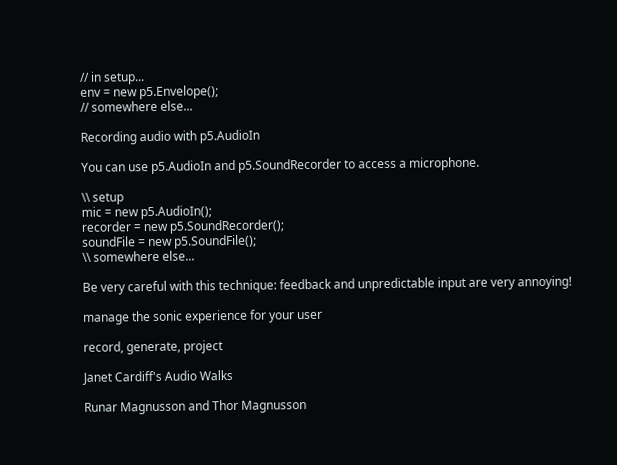// in setup...
env = new p5.Envelope();
// somewhere else...

Recording audio with p5.AudioIn

You can use p5.AudioIn and p5.SoundRecorder to access a microphone.

\\ setup
mic = new p5.AudioIn();
recorder = new p5.SoundRecorder();
soundFile = new p5.SoundFile();
\\ somewhere else...

Be very careful with this technique: feedback and unpredictable input are very annoying!

manage the sonic experience for your user

record, generate, project

Janet Cardiff's Audio Walks

Runar Magnusson and Thor Magnusson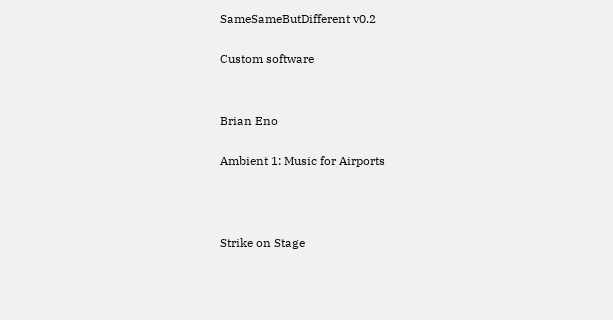SameSameButDifferent v0.2

Custom software


Brian Eno

Ambient 1: Music for Airports



Strike on Stage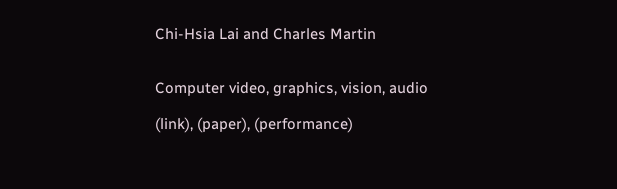Chi-Hsia Lai and Charles Martin


Computer video, graphics, vision, audio

(link), (paper), (performance)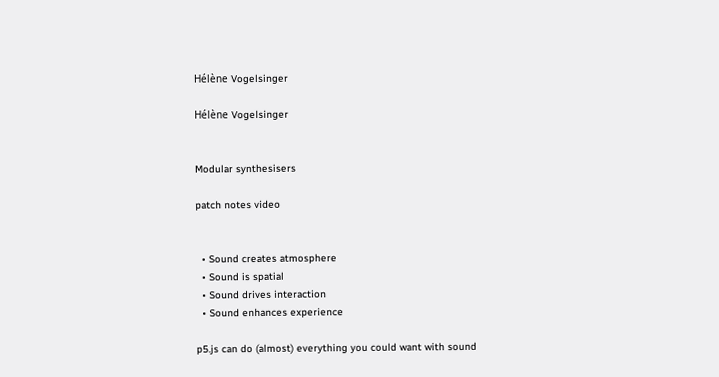Hélène Vogelsinger

Hélène Vogelsinger


Modular synthesisers

patch notes video


  • Sound creates atmosphere
  • Sound is spatial
  • Sound drives interaction
  • Sound enhances experience

p5.js can do (almost) everything you could want with sound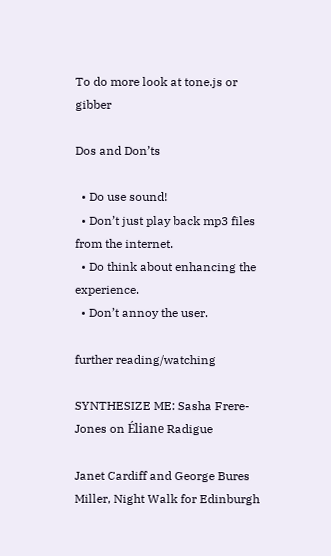To do more look at tone.js or gibber

Dos and Don’ts

  • Do use sound!
  • Don’t just play back mp3 files from the internet.
  • Do think about enhancing the experience.
  • Don’t annoy the user.

further reading/watching

SYNTHESIZE ME: Sasha Frere-Jones on Éliane Radigue

Janet Cardiff and George Bures Miller, Night Walk for Edinburgh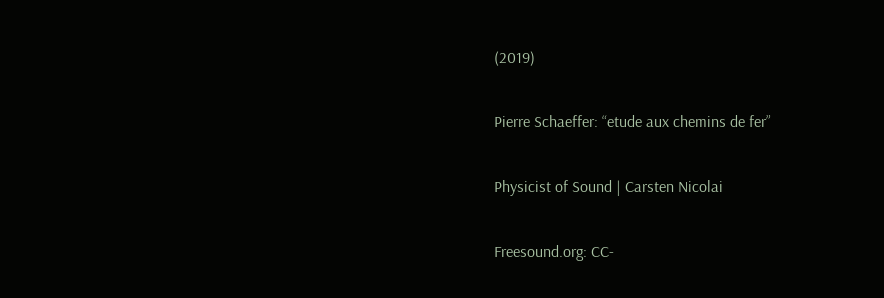(2019)

Pierre Schaeffer: “etude aux chemins de fer”

Physicist of Sound | Carsten Nicolai

Freesound.org: CC-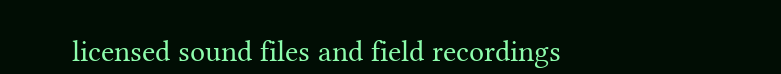licensed sound files and field recordings